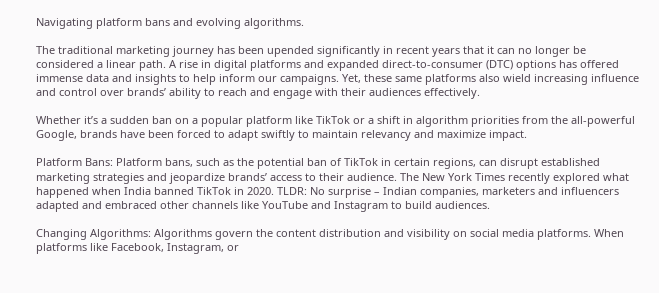Navigating platform bans and evolving algorithms.

The traditional marketing journey has been upended significantly in recent years that it can no longer be considered a linear path. A rise in digital platforms and expanded direct-to-consumer (DTC) options has offered immense data and insights to help inform our campaigns. Yet, these same platforms also wield increasing influence and control over brands’ ability to reach and engage with their audiences effectively.

Whether it’s a sudden ban on a popular platform like TikTok or a shift in algorithm priorities from the all-powerful Google, brands have been forced to adapt swiftly to maintain relevancy and maximize impact.

Platform Bans: Platform bans, such as the potential ban of TikTok in certain regions, can disrupt established marketing strategies and jeopardize brands’ access to their audience. The New York Times recently explored what happened when India banned TikTok in 2020. TLDR: No surprise – Indian companies, marketers and influencers adapted and embraced other channels like YouTube and Instagram to build audiences.

Changing Algorithms: Algorithms govern the content distribution and visibility on social media platforms. When platforms like Facebook, Instagram, or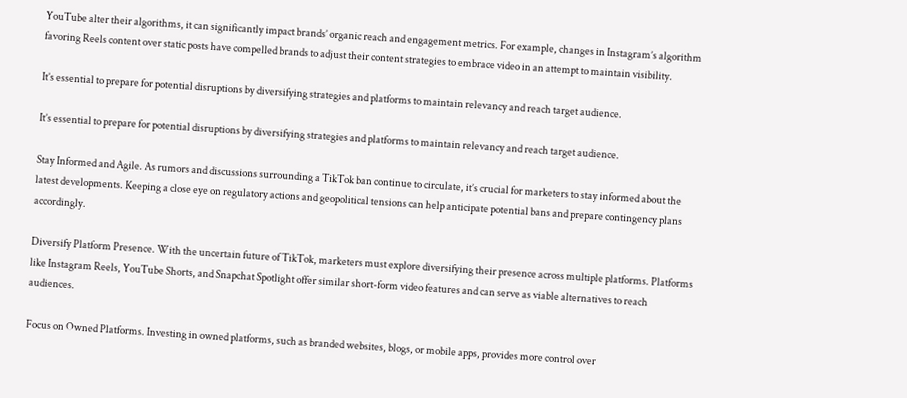YouTube alter their algorithms, it can significantly impact brands’ organic reach and engagement metrics. For example, changes in Instagram’s algorithm favoring Reels content over static posts have compelled brands to adjust their content strategies to embrace video in an attempt to maintain visibility.

It’s essential to prepare for potential disruptions by diversifying strategies and platforms to maintain relevancy and reach target audience.

It’s essential to prepare for potential disruptions by diversifying strategies and platforms to maintain relevancy and reach target audience.

Stay Informed and Agile. As rumors and discussions surrounding a TikTok ban continue to circulate, it’s crucial for marketers to stay informed about the latest developments. Keeping a close eye on regulatory actions and geopolitical tensions can help anticipate potential bans and prepare contingency plans accordingly.

Diversify Platform Presence. With the uncertain future of TikTok, marketers must explore diversifying their presence across multiple platforms. Platforms like Instagram Reels, YouTube Shorts, and Snapchat Spotlight offer similar short-form video features and can serve as viable alternatives to reach audiences.

Focus on Owned Platforms. Investing in owned platforms, such as branded websites, blogs, or mobile apps, provides more control over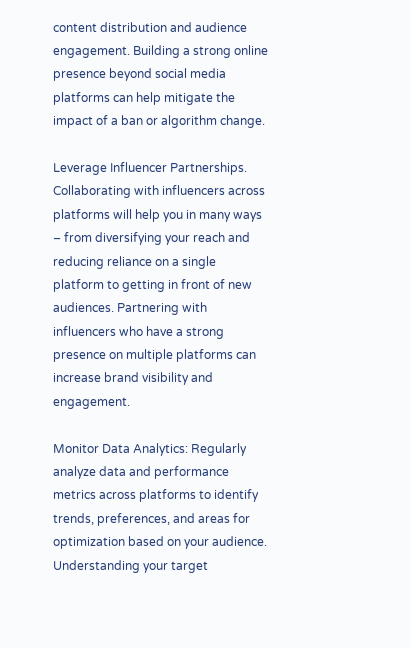content distribution and audience engagement. Building a strong online presence beyond social media platforms can help mitigate the impact of a ban or algorithm change.

Leverage Influencer Partnerships. Collaborating with influencers across platforms will help you in many ways – from diversifying your reach and reducing reliance on a single platform to getting in front of new audiences. Partnering with influencers who have a strong presence on multiple platforms can increase brand visibility and engagement.

Monitor Data Analytics: Regularly analyze data and performance metrics across platforms to identify trends, preferences, and areas for optimization based on your audience. Understanding your target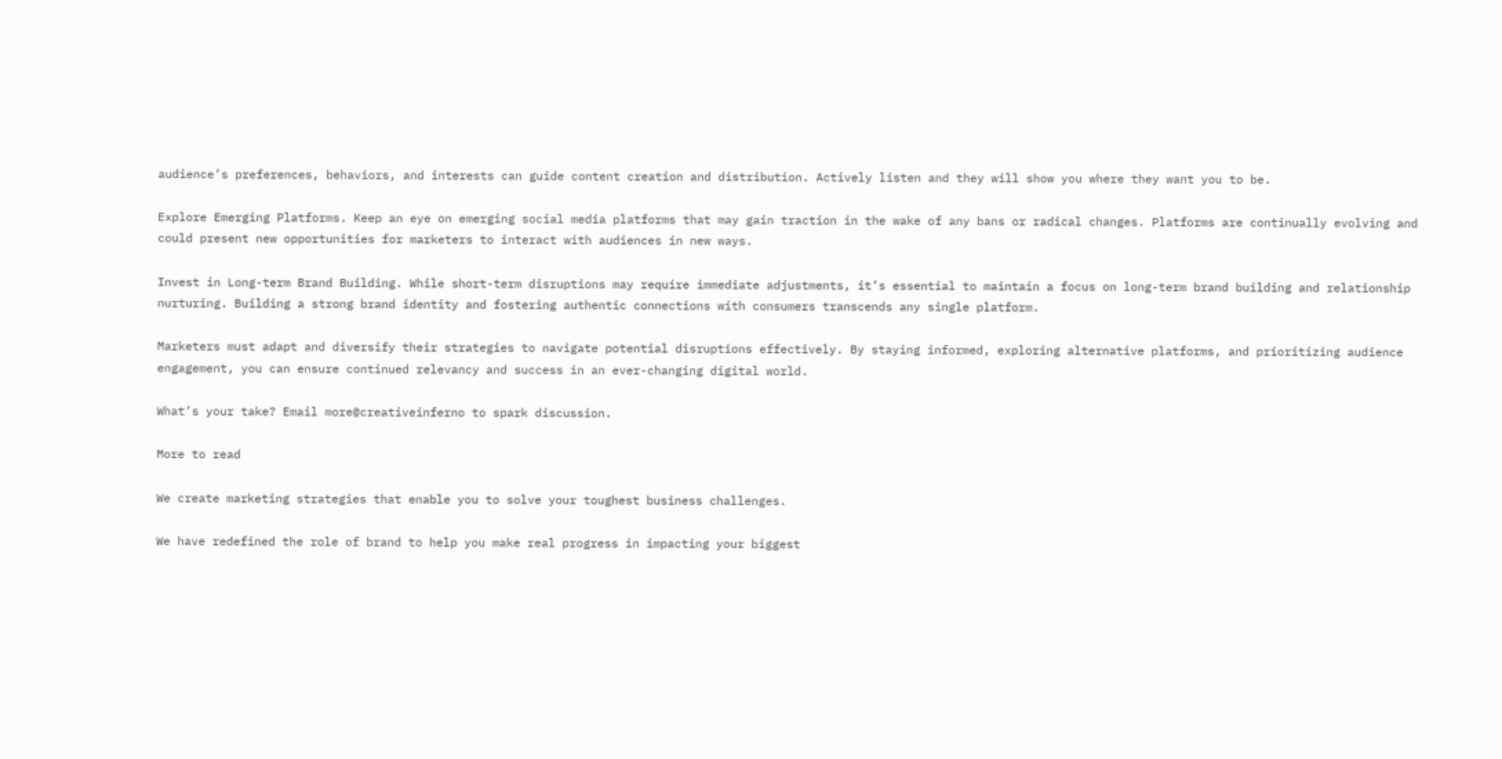audience’s preferences, behaviors, and interests can guide content creation and distribution. Actively listen and they will show you where they want you to be.

Explore Emerging Platforms. Keep an eye on emerging social media platforms that may gain traction in the wake of any bans or radical changes. Platforms are continually evolving and could present new opportunities for marketers to interact with audiences in new ways.

Invest in Long-term Brand Building. While short-term disruptions may require immediate adjustments, it’s essential to maintain a focus on long-term brand building and relationship nurturing. Building a strong brand identity and fostering authentic connections with consumers transcends any single platform.

Marketers must adapt and diversify their strategies to navigate potential disruptions effectively. By staying informed, exploring alternative platforms, and prioritizing audience engagement, you can ensure continued relevancy and success in an ever-changing digital world.

What’s your take? Email more@creativeinferno to spark discussion.

More to read

We create marketing strategies that enable you to solve your toughest business challenges.

We have redefined the role of brand to help you make real progress in impacting your biggest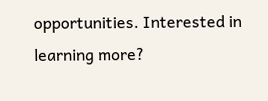opportunities. Interested in learning more?